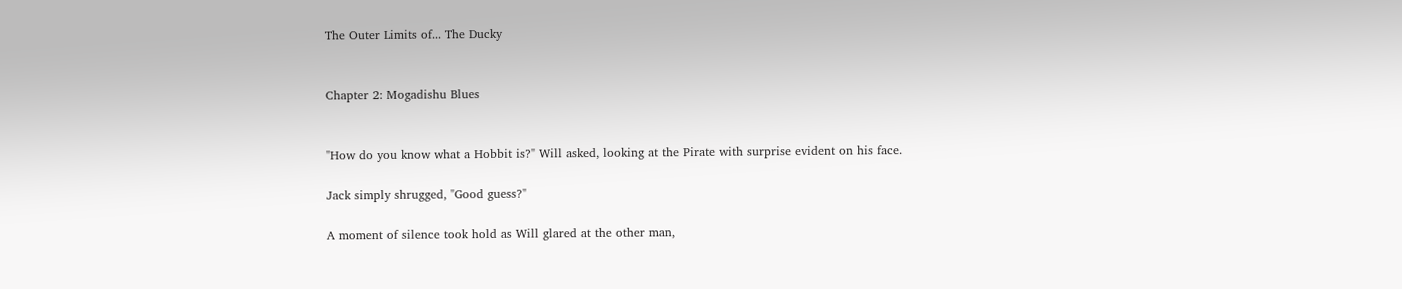The Outer Limits of... The Ducky


Chapter 2: Mogadishu Blues


"How do you know what a Hobbit is?" Will asked, looking at the Pirate with surprise evident on his face.

Jack simply shrugged, "Good guess?"

A moment of silence took hold as Will glared at the other man,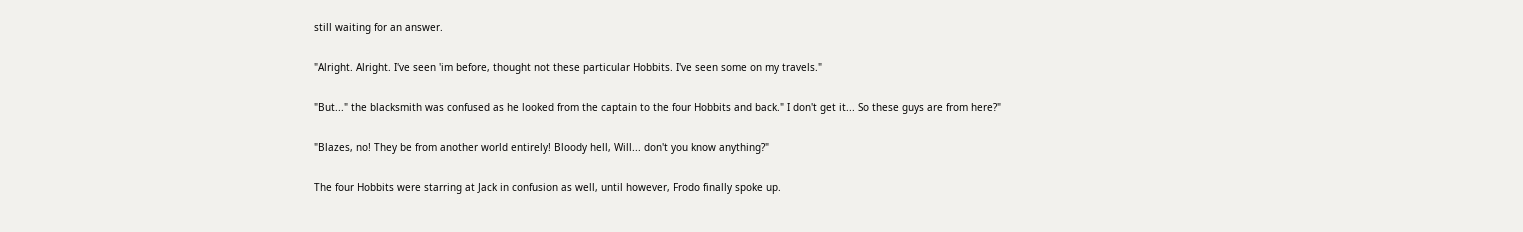still waiting for an answer.

"Alright. Alright. I've seen 'im before, thought not these particular Hobbits. I've seen some on my travels."

"But..." the blacksmith was confused as he looked from the captain to the four Hobbits and back." I don't get it... So these guys are from here?"

"Blazes, no! They be from another world entirely! Bloody hell, Will... don't you know anything?"

The four Hobbits were starring at Jack in confusion as well, until however, Frodo finally spoke up.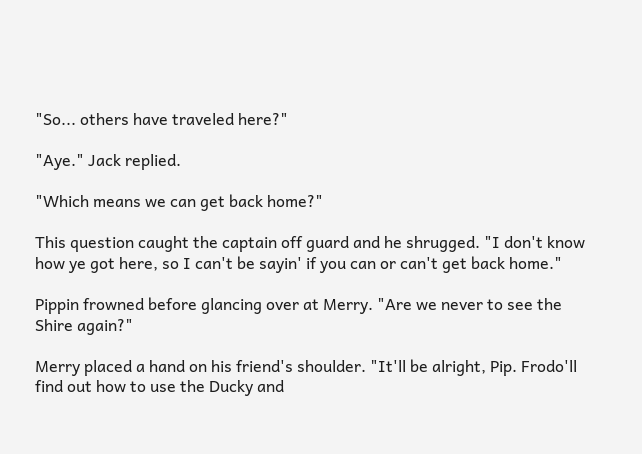"So... others have traveled here?"

"Aye." Jack replied.

"Which means we can get back home?"

This question caught the captain off guard and he shrugged. "I don't know how ye got here, so I can't be sayin' if you can or can't get back home."

Pippin frowned before glancing over at Merry. "Are we never to see the Shire again?"

Merry placed a hand on his friend's shoulder. "It'll be alright, Pip. Frodo'll find out how to use the Ducky and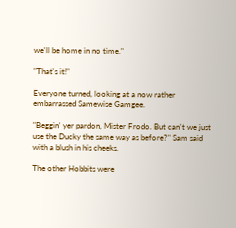we'll be home in no time."

"That's it!"

Everyone turned, looking at a now rather embarrassed Samewise Gamgee.

"Beggin' yer pardon, Mister Frodo. But can't we just use the Ducky the same way as before?" Sam said with a blush in his cheeks.

The other Hobbits were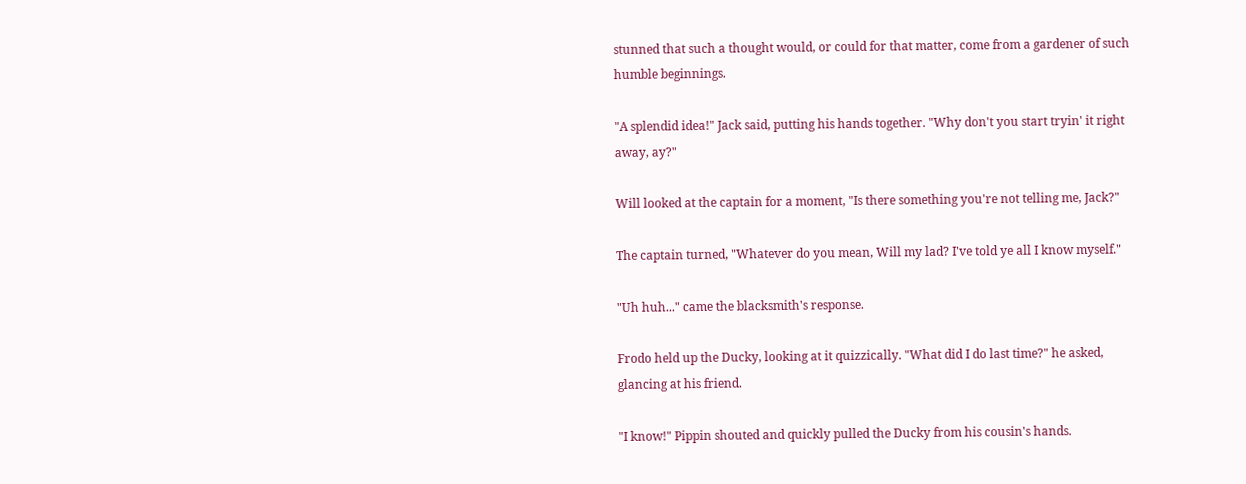stunned that such a thought would, or could for that matter, come from a gardener of such humble beginnings.

"A splendid idea!" Jack said, putting his hands together. "Why don't you start tryin' it right away, ay?"

Will looked at the captain for a moment, "Is there something you're not telling me, Jack?"

The captain turned, "Whatever do you mean, Will my lad? I've told ye all I know myself."

"Uh huh..." came the blacksmith's response.

Frodo held up the Ducky, looking at it quizzically. "What did I do last time?" he asked, glancing at his friend.

"I know!" Pippin shouted and quickly pulled the Ducky from his cousin's hands.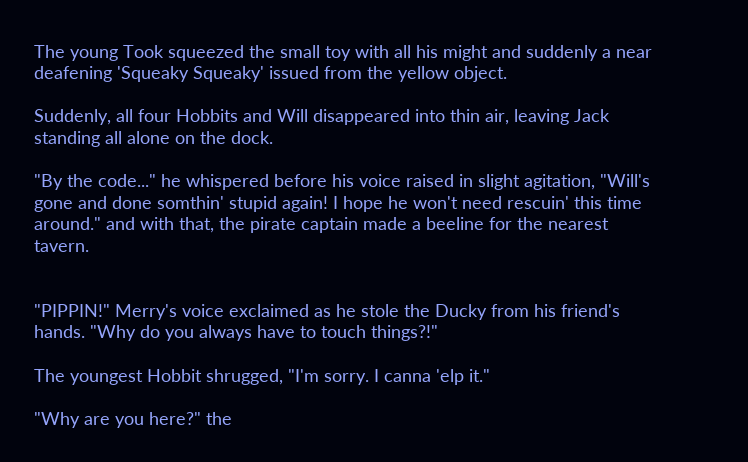The young Took squeezed the small toy with all his might and suddenly a near deafening 'Squeaky Squeaky' issued from the yellow object.

Suddenly, all four Hobbits and Will disappeared into thin air, leaving Jack standing all alone on the dock.

"By the code..." he whispered before his voice raised in slight agitation, "Will's gone and done somthin' stupid again! I hope he won't need rescuin' this time around." and with that, the pirate captain made a beeline for the nearest tavern.


"PIPPIN!" Merry's voice exclaimed as he stole the Ducky from his friend's hands. "Why do you always have to touch things?!"

The youngest Hobbit shrugged, "I'm sorry. I canna 'elp it."

"Why are you here?" the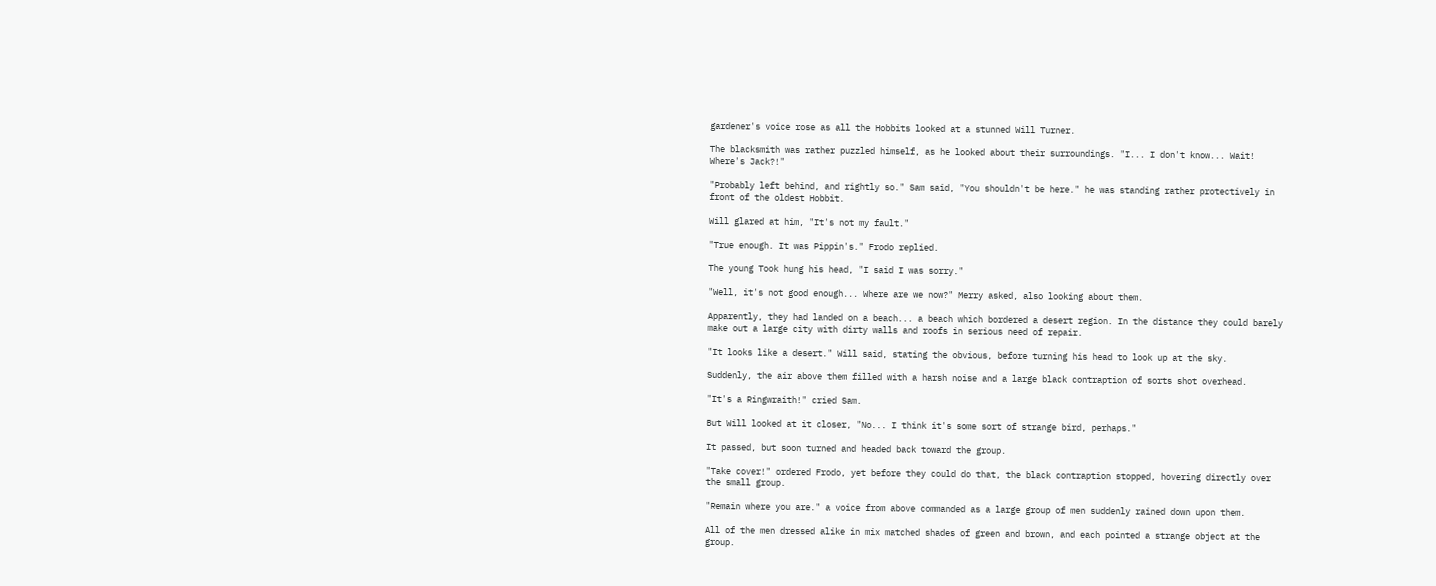gardener's voice rose as all the Hobbits looked at a stunned Will Turner.

The blacksmith was rather puzzled himself, as he looked about their surroundings. "I... I don't know... Wait! Where's Jack?!"

"Probably left behind, and rightly so." Sam said, "You shouldn't be here." he was standing rather protectively in front of the oldest Hobbit.

Will glared at him, "It's not my fault."

"True enough. It was Pippin's." Frodo replied.

The young Took hung his head, "I said I was sorry."

"Well, it's not good enough... Where are we now?" Merry asked, also looking about them.

Apparently, they had landed on a beach... a beach which bordered a desert region. In the distance they could barely make out a large city with dirty walls and roofs in serious need of repair.

"It looks like a desert." Will said, stating the obvious, before turning his head to look up at the sky.

Suddenly, the air above them filled with a harsh noise and a large black contraption of sorts shot overhead.

"It's a Ringwraith!" cried Sam.

But Will looked at it closer, "No... I think it's some sort of strange bird, perhaps."

It passed, but soon turned and headed back toward the group.

"Take cover!" ordered Frodo, yet before they could do that, the black contraption stopped, hovering directly over the small group.

"Remain where you are." a voice from above commanded as a large group of men suddenly rained down upon them.

All of the men dressed alike in mix matched shades of green and brown, and each pointed a strange object at the group.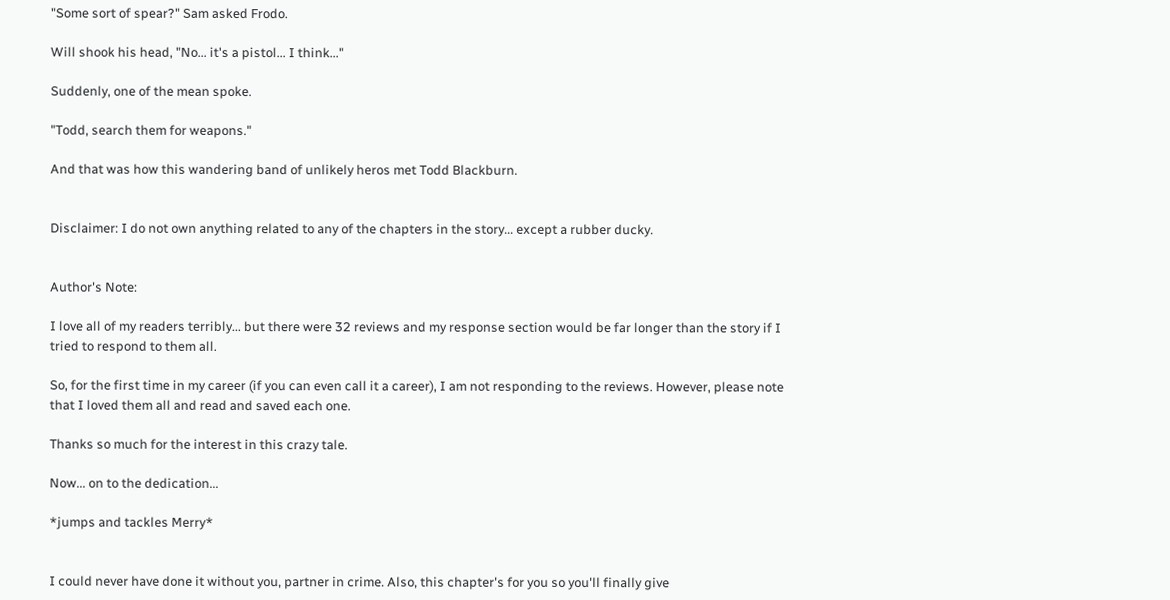"Some sort of spear?" Sam asked Frodo.

Will shook his head, "No... it's a pistol... I think..."

Suddenly, one of the mean spoke.

"Todd, search them for weapons."

And that was how this wandering band of unlikely heros met Todd Blackburn.


Disclaimer: I do not own anything related to any of the chapters in the story... except a rubber ducky.


Author's Note:

I love all of my readers terribly... but there were 32 reviews and my response section would be far longer than the story if I tried to respond to them all.

So, for the first time in my career (if you can even call it a career), I am not responding to the reviews. However, please note that I loved them all and read and saved each one.

Thanks so much for the interest in this crazy tale.

Now... on to the dedication...

*jumps and tackles Merry*


I could never have done it without you, partner in crime. Also, this chapter's for you so you'll finally give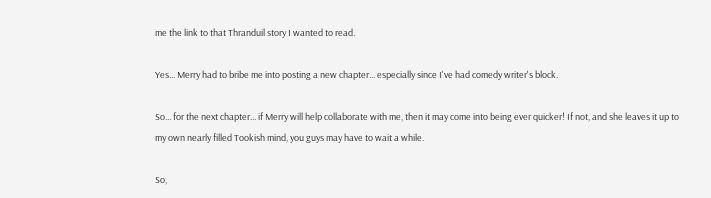me the link to that Thranduil story I wanted to read.

Yes... Merry had to bribe me into posting a new chapter... especially since I've had comedy writer's block.

So... for the next chapter... if Merry will help collaborate with me, then it may come into being ever quicker! If not, and she leaves it up to my own nearly filled Tookish mind, you guys may have to wait a while.

So,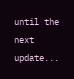until the next update...